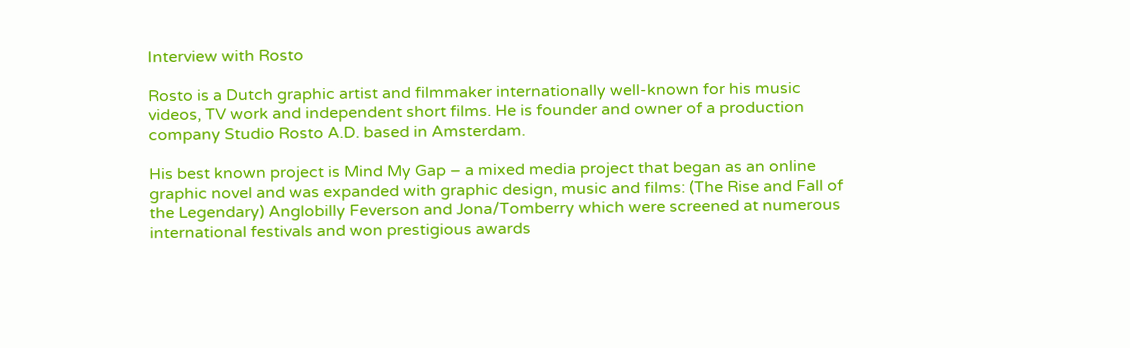Interview with Rosto

Rosto is a Dutch graphic artist and filmmaker internationally well-known for his music videos, TV work and independent short films. He is founder and owner of a production company Studio Rosto A.D. based in Amsterdam.

His best known project is Mind My Gap – a mixed media project that began as an online graphic novel and was expanded with graphic design, music and films: (The Rise and Fall of the Legendary) Anglobilly Feverson and Jona/Tomberry which were screened at numerous international festivals and won prestigious awards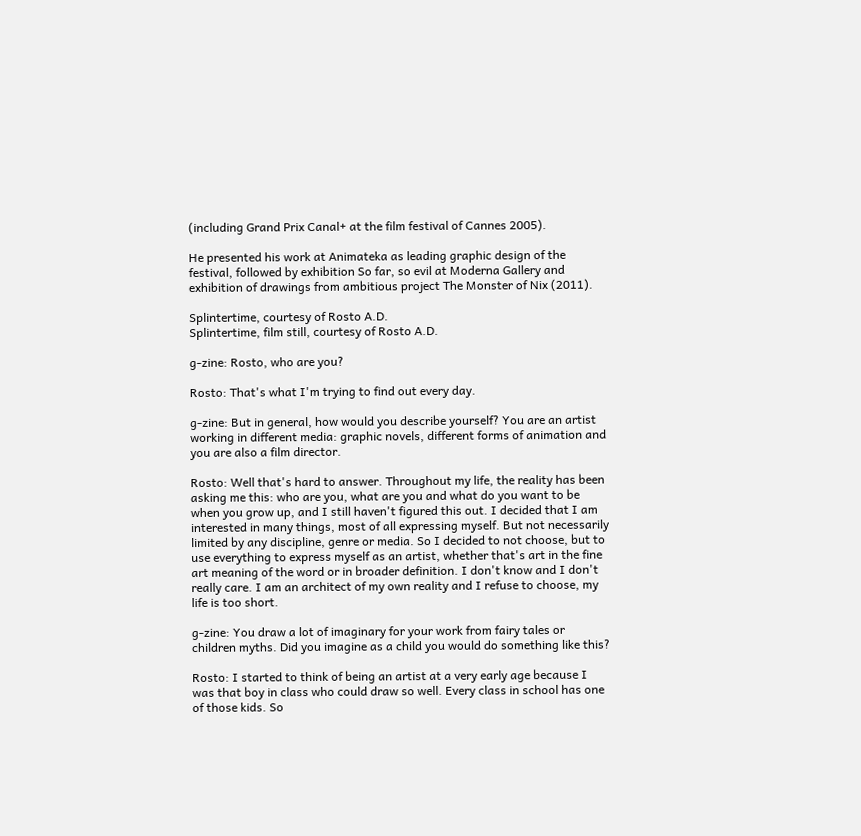(including Grand Prix Canal+ at the film festival of Cannes 2005).

He presented his work at Animateka as leading graphic design of the festival, followed by exhibition So far, so evil at Moderna Gallery and exhibition of drawings from ambitious project The Monster of Nix (2011).

Splintertime, courtesy of Rosto A.D.
Splintertime, film still, courtesy of Rosto A.D.

g-zine: Rosto, who are you?

Rosto: That's what I'm trying to find out every day.

g-zine: But in general, how would you describe yourself? You are an artist working in different media: graphic novels, different forms of animation and you are also a film director.

Rosto: Well that's hard to answer. Throughout my life, the reality has been asking me this: who are you, what are you and what do you want to be when you grow up, and I still haven't figured this out. I decided that I am interested in many things, most of all expressing myself. But not necessarily limited by any discipline, genre or media. So I decided to not choose, but to use everything to express myself as an artist, whether that's art in the fine art meaning of the word or in broader definition. I don't know and I don't really care. I am an architect of my own reality and I refuse to choose, my life is too short.

g-zine: You draw a lot of imaginary for your work from fairy tales or children myths. Did you imagine as a child you would do something like this?

Rosto: I started to think of being an artist at a very early age because I was that boy in class who could draw so well. Every class in school has one of those kids. So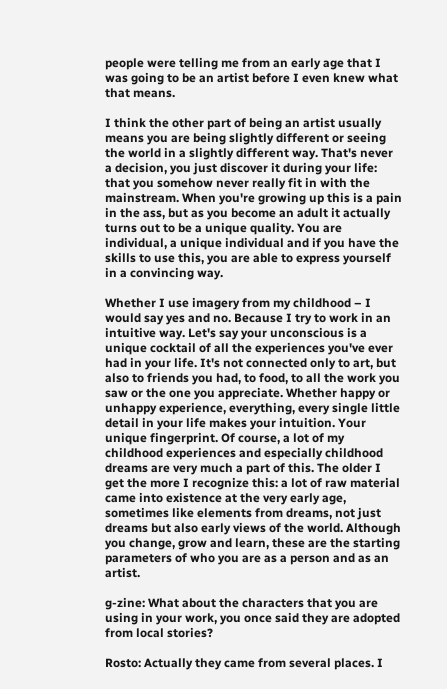people were telling me from an early age that I was going to be an artist before I even knew what that means.

I think the other part of being an artist usually means you are being slightly different or seeing the world in a slightly different way. That's never a decision, you just discover it during your life: that you somehow never really fit in with the mainstream. When you're growing up this is a pain in the ass, but as you become an adult it actually turns out to be a unique quality. You are individual, a unique individual and if you have the skills to use this, you are able to express yourself in a convincing way.

Whether I use imagery from my childhood – I would say yes and no. Because I try to work in an intuitive way. Let's say your unconscious is a unique cocktail of all the experiences you've ever had in your life. It's not connected only to art, but also to friends you had, to food, to all the work you saw or the one you appreciate. Whether happy or unhappy experience, everything, every single little detail in your life makes your intuition. Your unique fingerprint. Of course, a lot of my childhood experiences and especially childhood dreams are very much a part of this. The older I get the more I recognize this: a lot of raw material came into existence at the very early age, sometimes like elements from dreams, not just dreams but also early views of the world. Although you change, grow and learn, these are the starting parameters of who you are as a person and as an artist.

g-zine: What about the characters that you are using in your work, you once said they are adopted from local stories?

Rosto: Actually they came from several places. I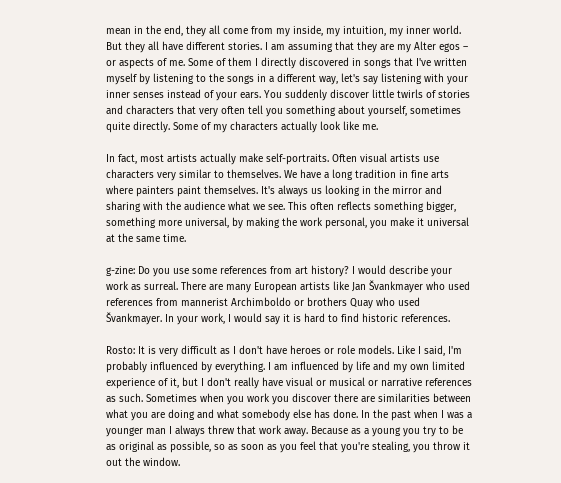mean in the end, they all come from my inside, my intuition, my inner world. But they all have different stories. I am assuming that they are my Alter egos – or aspects of me. Some of them I directly discovered in songs that I've written myself by listening to the songs in a different way, let's say listening with your inner senses instead of your ears. You suddenly discover little twirls of stories and characters that very often tell you something about yourself, sometimes quite directly. Some of my characters actually look like me.

In fact, most artists actually make self-portraits. Often visual artists use characters very similar to themselves. We have a long tradition in fine arts where painters paint themselves. It's always us looking in the mirror and sharing with the audience what we see. This often reflects something bigger, something more universal, by making the work personal, you make it universal at the same time.

g-zine: Do you use some references from art history? I would describe your work as surreal. There are many European artists like Jan Švankmayer who used references from mannerist Archimboldo or brothers Quay who used Švankmayer. In your work, I would say it is hard to find historic references.

Rosto: It is very difficult as I don't have heroes or role models. Like I said, I'm probably influenced by everything. I am influenced by life and my own limited experience of it, but I don't really have visual or musical or narrative references as such. Sometimes when you work you discover there are similarities between what you are doing and what somebody else has done. In the past when I was a younger man I always threw that work away. Because as a young you try to be as original as possible, so as soon as you feel that you're stealing, you throw it out the window.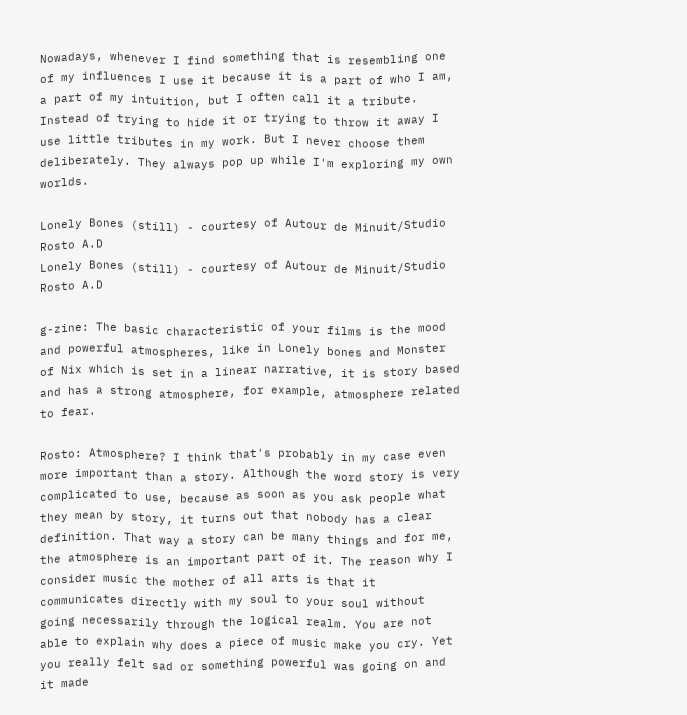Nowadays, whenever I find something that is resembling one of my influences I use it because it is a part of who I am, a part of my intuition, but I often call it a tribute. Instead of trying to hide it or trying to throw it away I use little tributes in my work. But I never choose them deliberately. They always pop up while I'm exploring my own worlds.

Lonely Bones (still) - courtesy of Autour de Minuit/Studio Rosto A.D
Lonely Bones (still) - courtesy of Autour de Minuit/Studio Rosto A.D

g-zine: The basic characteristic of your films is the mood and powerful atmospheres, like in Lonely bones and Monster of Nix which is set in a linear narrative, it is story based and has a strong atmosphere, for example, atmosphere related to fear.

Rosto: Atmosphere? I think that's probably in my case even more important than a story. Although the word story is very complicated to use, because as soon as you ask people what they mean by story, it turns out that nobody has a clear definition. That way a story can be many things and for me, the atmosphere is an important part of it. The reason why I consider music the mother of all arts is that it communicates directly with my soul to your soul without going necessarily through the logical realm. You are not able to explain why does a piece of music make you cry. Yet you really felt sad or something powerful was going on and it made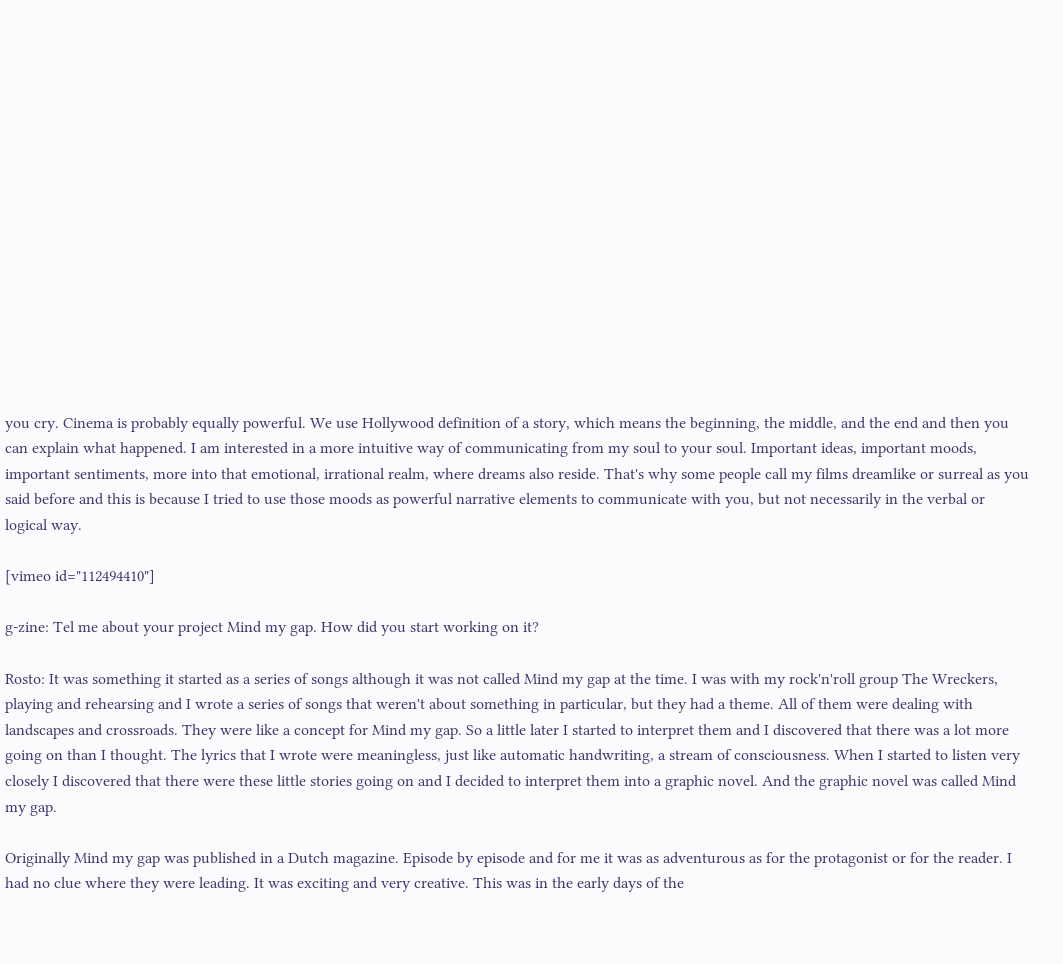you cry. Cinema is probably equally powerful. We use Hollywood definition of a story, which means the beginning, the middle, and the end and then you can explain what happened. I am interested in a more intuitive way of communicating from my soul to your soul. Important ideas, important moods, important sentiments, more into that emotional, irrational realm, where dreams also reside. That's why some people call my films dreamlike or surreal as you said before and this is because I tried to use those moods as powerful narrative elements to communicate with you, but not necessarily in the verbal or logical way.

[vimeo id="112494410"]

g-zine: Tel me about your project Mind my gap. How did you start working on it?

Rosto: It was something it started as a series of songs although it was not called Mind my gap at the time. I was with my rock'n'roll group The Wreckers, playing and rehearsing and I wrote a series of songs that weren't about something in particular, but they had a theme. All of them were dealing with landscapes and crossroads. They were like a concept for Mind my gap. So a little later I started to interpret them and I discovered that there was a lot more going on than I thought. The lyrics that I wrote were meaningless, just like automatic handwriting, a stream of consciousness. When I started to listen very closely I discovered that there were these little stories going on and I decided to interpret them into a graphic novel. And the graphic novel was called Mind my gap.

Originally Mind my gap was published in a Dutch magazine. Episode by episode and for me it was as adventurous as for the protagonist or for the reader. I had no clue where they were leading. It was exciting and very creative. This was in the early days of the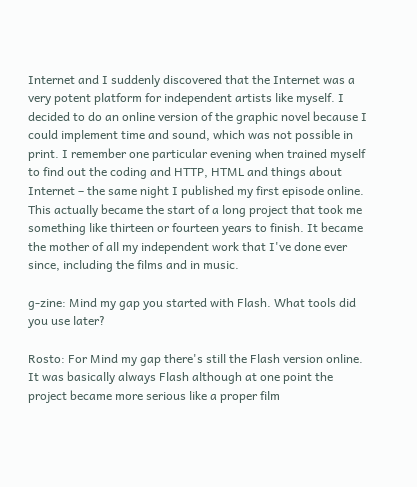Internet and I suddenly discovered that the Internet was a very potent platform for independent artists like myself. I decided to do an online version of the graphic novel because I could implement time and sound, which was not possible in print. I remember one particular evening when trained myself to find out the coding and HTTP, HTML and things about Internet – the same night I published my first episode online. This actually became the start of a long project that took me something like thirteen or fourteen years to finish. It became the mother of all my independent work that I've done ever since, including the films and in music.

g-zine: Mind my gap you started with Flash. What tools did you use later?

Rosto: For Mind my gap there's still the Flash version online. It was basically always Flash although at one point the project became more serious like a proper film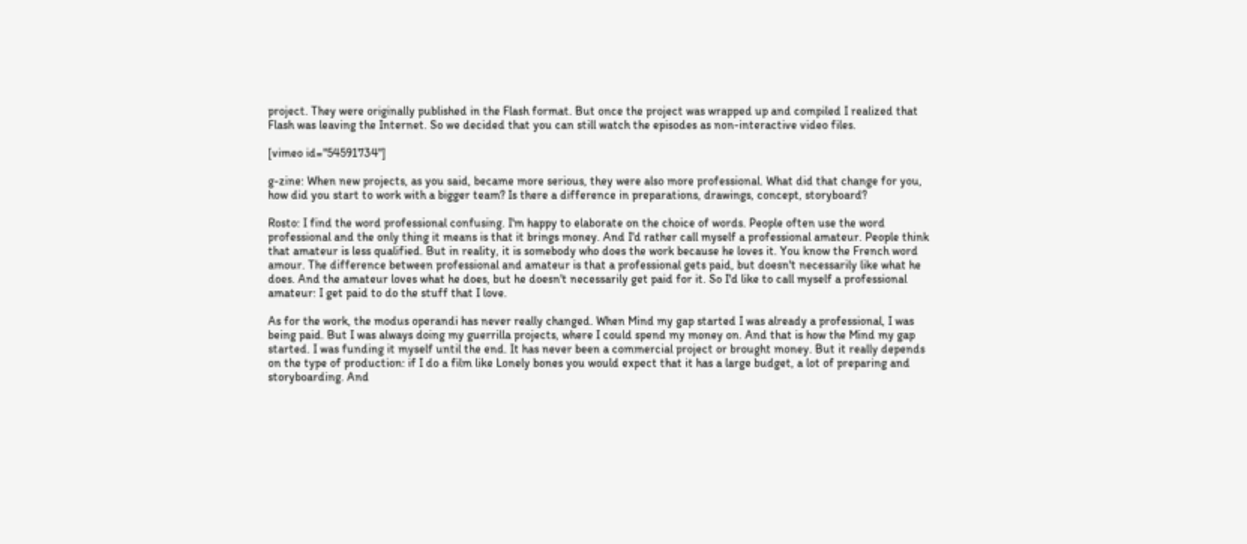project. They were originally published in the Flash format. But once the project was wrapped up and compiled I realized that Flash was leaving the Internet. So we decided that you can still watch the episodes as non-interactive video files.

[vimeo id="54591734"]

g-zine: When new projects, as you said, became more serious, they were also more professional. What did that change for you, how did you start to work with a bigger team? Is there a difference in preparations, drawings, concept, storyboard?

Rosto: I find the word professional confusing. I'm happy to elaborate on the choice of words. People often use the word professional and the only thing it means is that it brings money. And I'd rather call myself a professional amateur. People think that amateur is less qualified. But in reality, it is somebody who does the work because he loves it. You know the French word amour. The difference between professional and amateur is that a professional gets paid, but doesn't necessarily like what he does. And the amateur loves what he does, but he doesn't necessarily get paid for it. So I'd like to call myself a professional amateur: I get paid to do the stuff that I love.

As for the work, the modus operandi has never really changed. When Mind my gap started I was already a professional, I was being paid. But I was always doing my guerrilla projects, where I could spend my money on. And that is how the Mind my gap started. I was funding it myself until the end. It has never been a commercial project or brought money. But it really depends on the type of production: if I do a film like Lonely bones you would expect that it has a large budget, a lot of preparing and storyboarding. And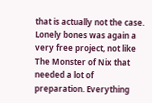that is actually not the case. Lonely bones was again a very free project, not like The Monster of Nix that needed a lot of preparation. Everything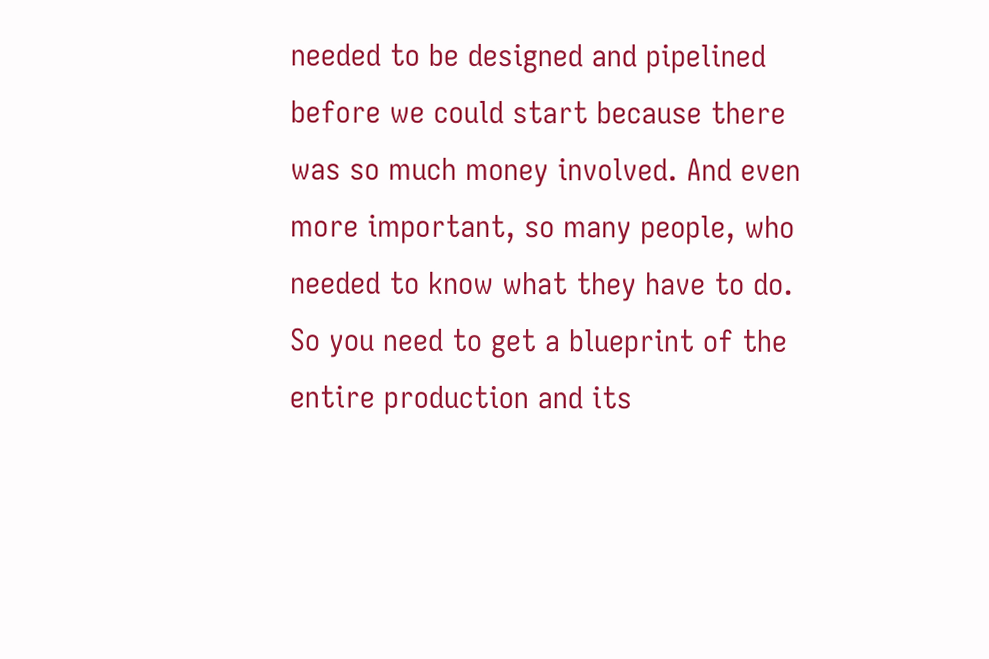needed to be designed and pipelined before we could start because there was so much money involved. And even more important, so many people, who needed to know what they have to do. So you need to get a blueprint of the entire production and its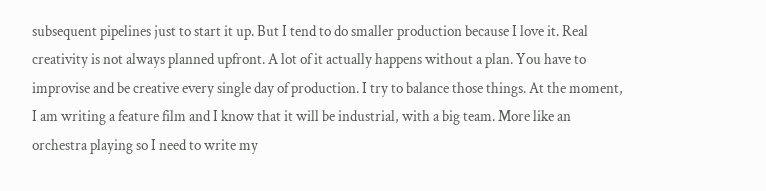subsequent pipelines just to start it up. But I tend to do smaller production because I love it. Real creativity is not always planned upfront. A lot of it actually happens without a plan. You have to improvise and be creative every single day of production. I try to balance those things. At the moment, I am writing a feature film and I know that it will be industrial, with a big team. More like an orchestra playing so I need to write my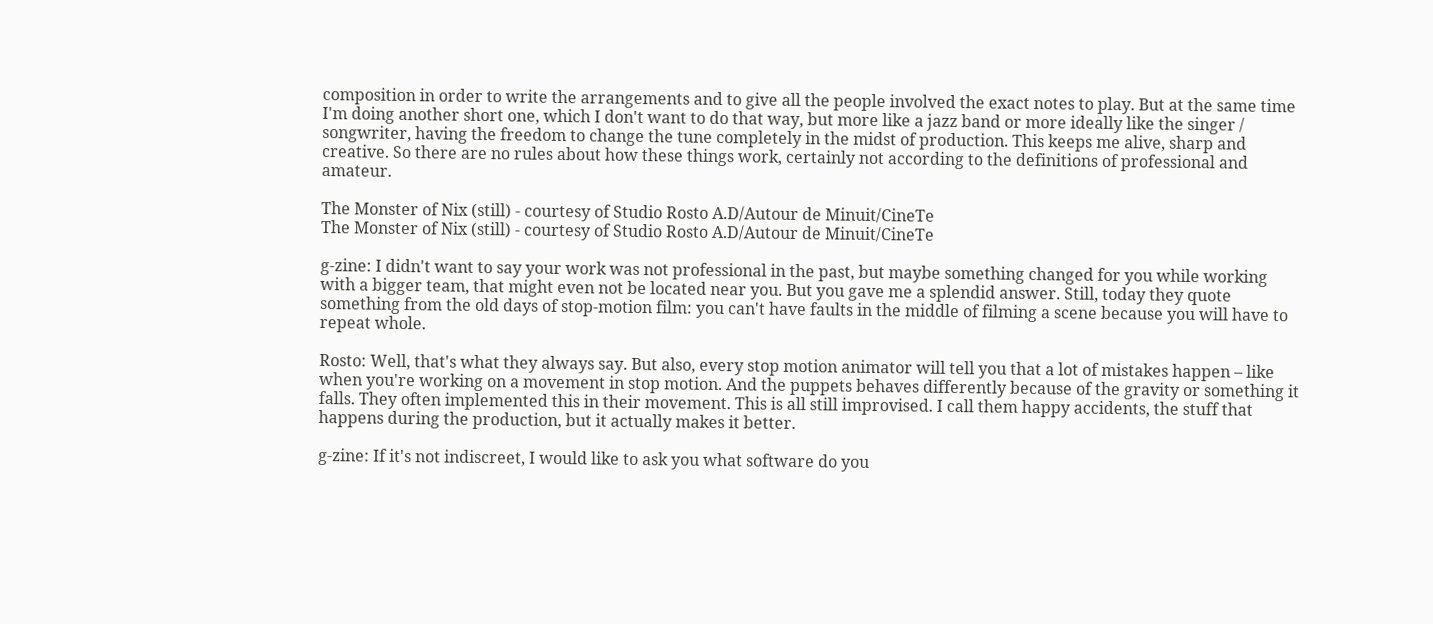composition in order to write the arrangements and to give all the people involved the exact notes to play. But at the same time I'm doing another short one, which I don't want to do that way, but more like a jazz band or more ideally like the singer / songwriter, having the freedom to change the tune completely in the midst of production. This keeps me alive, sharp and creative. So there are no rules about how these things work, certainly not according to the definitions of professional and amateur.

The Monster of Nix (still) - courtesy of Studio Rosto A.D/Autour de Minuit/CineTe
The Monster of Nix (still) - courtesy of Studio Rosto A.D/Autour de Minuit/CineTe

g-zine: I didn't want to say your work was not professional in the past, but maybe something changed for you while working with a bigger team, that might even not be located near you. But you gave me a splendid answer. Still, today they quote something from the old days of stop-motion film: you can't have faults in the middle of filming a scene because you will have to repeat whole.

Rosto: Well, that's what they always say. But also, every stop motion animator will tell you that a lot of mistakes happen – like when you're working on a movement in stop motion. And the puppets behaves differently because of the gravity or something it falls. They often implemented this in their movement. This is all still improvised. I call them happy accidents, the stuff that happens during the production, but it actually makes it better.

g-zine: If it's not indiscreet, I would like to ask you what software do you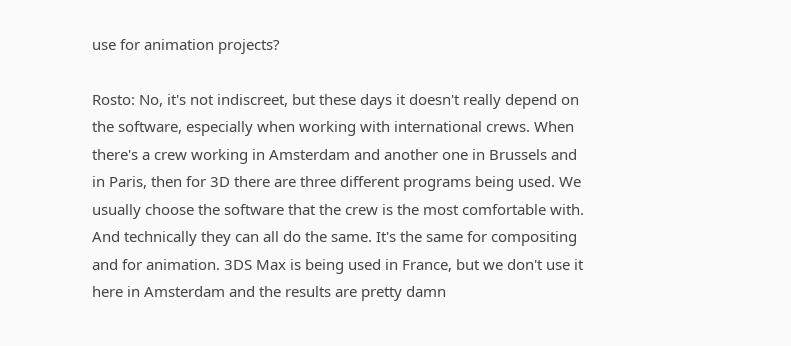use for animation projects?

Rosto: No, it's not indiscreet, but these days it doesn't really depend on the software, especially when working with international crews. When there's a crew working in Amsterdam and another one in Brussels and in Paris, then for 3D there are three different programs being used. We usually choose the software that the crew is the most comfortable with. And technically they can all do the same. It's the same for compositing and for animation. 3DS Max is being used in France, but we don't use it here in Amsterdam and the results are pretty damn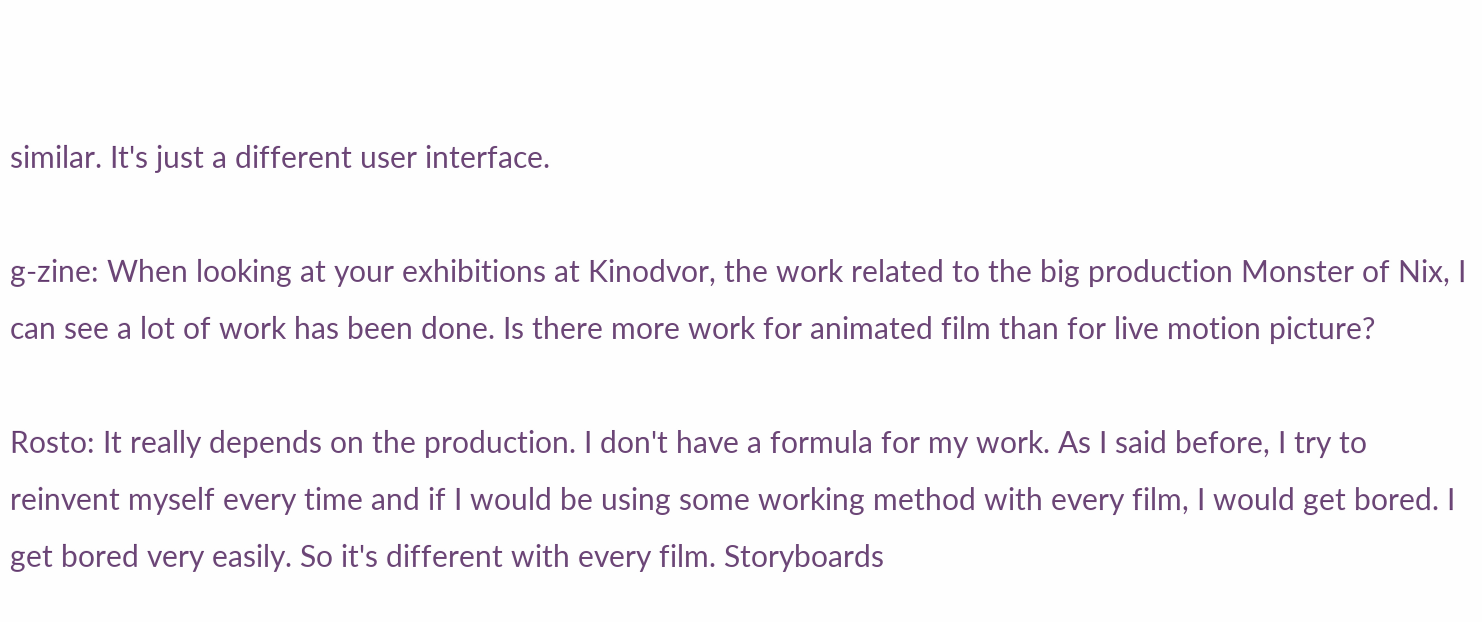similar. It's just a different user interface.

g-zine: When looking at your exhibitions at Kinodvor, the work related to the big production Monster of Nix, I can see a lot of work has been done. Is there more work for animated film than for live motion picture?

Rosto: It really depends on the production. I don't have a formula for my work. As I said before, I try to reinvent myself every time and if I would be using some working method with every film, I would get bored. I get bored very easily. So it's different with every film. Storyboards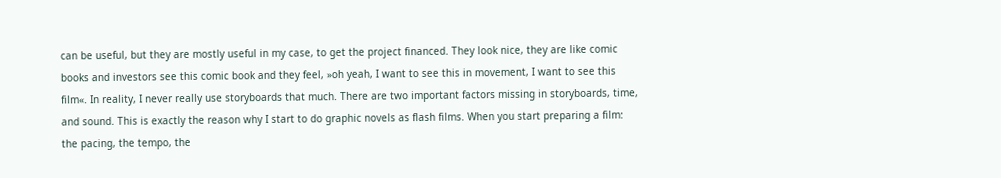can be useful, but they are mostly useful in my case, to get the project financed. They look nice, they are like comic books and investors see this comic book and they feel, »oh yeah, I want to see this in movement, I want to see this film«. In reality, I never really use storyboards that much. There are two important factors missing in storyboards, time, and sound. This is exactly the reason why I start to do graphic novels as flash films. When you start preparing a film: the pacing, the tempo, the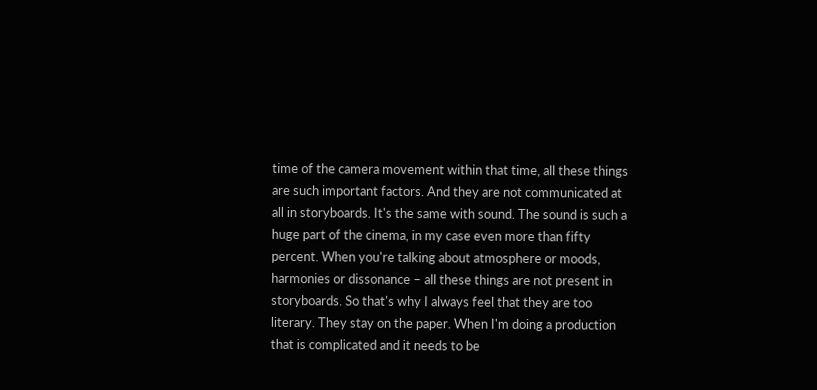time of the camera movement within that time, all these things are such important factors. And they are not communicated at all in storyboards. It's the same with sound. The sound is such a huge part of the cinema, in my case even more than fifty percent. When you're talking about atmosphere or moods, harmonies or dissonance – all these things are not present in storyboards. So that's why I always feel that they are too literary. They stay on the paper. When I'm doing a production that is complicated and it needs to be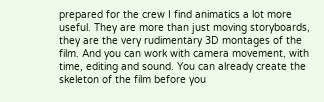prepared for the crew I find animatics a lot more useful. They are more than just moving storyboards, they are the very rudimentary 3D montages of the film. And you can work with camera movement, with time, editing and sound. You can already create the skeleton of the film before you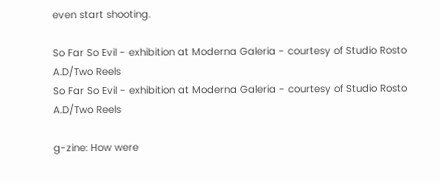even start shooting.

So Far So Evil - exhibition at Moderna Galeria - courtesy of Studio Rosto A.D/Two Reels
So Far So Evil - exhibition at Moderna Galeria - courtesy of Studio Rosto A.D/Two Reels

g-zine: How were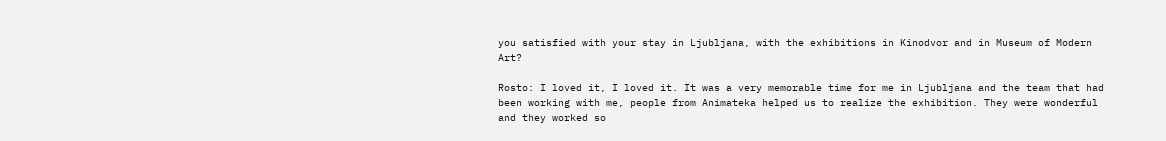you satisfied with your stay in Ljubljana, with the exhibitions in Kinodvor and in Museum of Modern Art?

Rosto: I loved it, I loved it. It was a very memorable time for me in Ljubljana and the team that had been working with me, people from Animateka helped us to realize the exhibition. They were wonderful and they worked so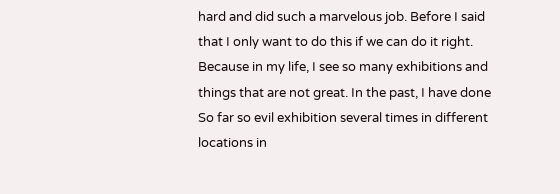hard and did such a marvelous job. Before I said that I only want to do this if we can do it right. Because in my life, I see so many exhibitions and things that are not great. In the past, I have done So far so evil exhibition several times in different locations in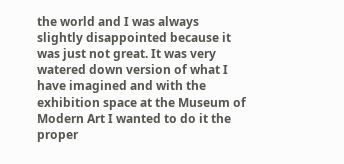the world and I was always slightly disappointed because it was just not great. It was very watered down version of what I have imagined and with the exhibition space at the Museum of Modern Art I wanted to do it the proper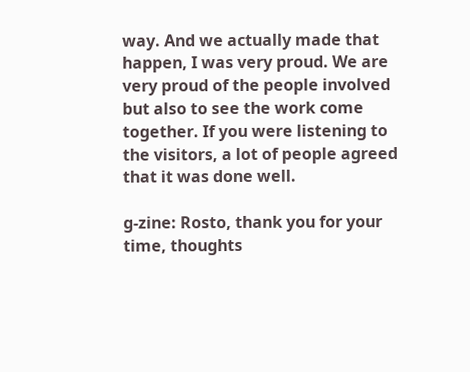way. And we actually made that happen, I was very proud. We are very proud of the people involved but also to see the work come together. If you were listening to the visitors, a lot of people agreed that it was done well.

g-zine: Rosto, thank you for your time, thoughts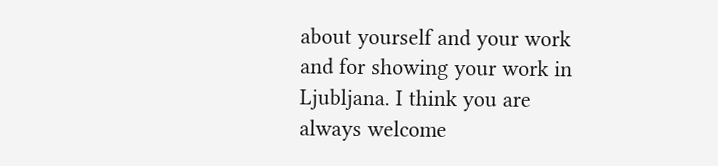about yourself and your work and for showing your work in Ljubljana. I think you are always welcome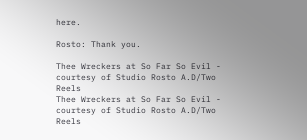here.

Rosto: Thank you.

Thee Wreckers at So Far So Evil - courtesy of Studio Rosto A.D/Two Reels
Thee Wreckers at So Far So Evil - courtesy of Studio Rosto A.D/Two Reels